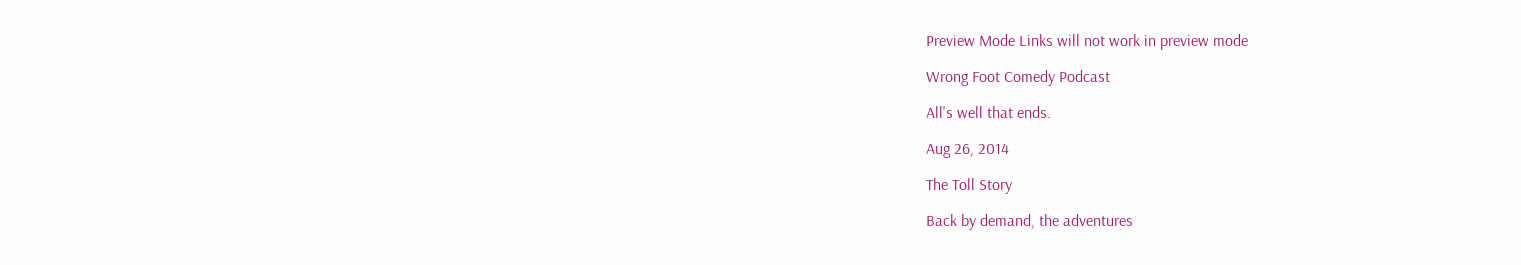Preview Mode Links will not work in preview mode

Wrong Foot Comedy Podcast

All's well that ends.

Aug 26, 2014

The Toll Story

Back by demand, the adventures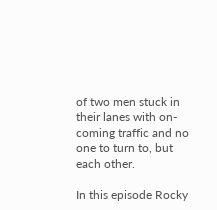of two men stuck in their lanes with on-coming traffic and no one to turn to, but each other.

In this episode Rocky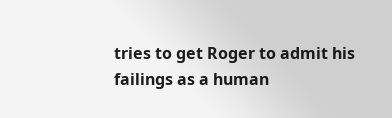tries to get Roger to admit his failings as a human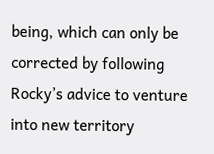being, which can only be corrected by following Rocky’s advice to venture into new territory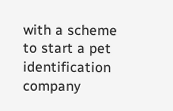with a scheme to start a pet identification company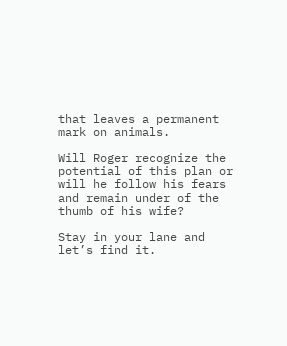that leaves a permanent mark on animals.

Will Roger recognize the potential of this plan or will he follow his fears and remain under of the thumb of his wife?

Stay in your lane and let’s find it.